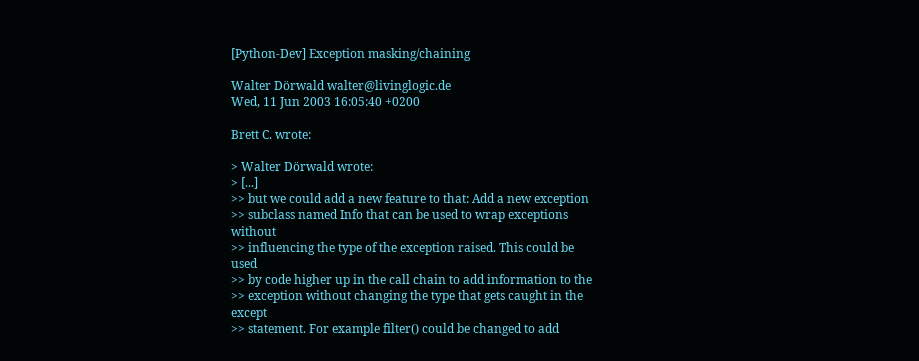[Python-Dev] Exception masking/chaining

Walter Dörwald walter@livinglogic.de
Wed, 11 Jun 2003 16:05:40 +0200

Brett C. wrote:

> Walter Dörwald wrote:
> [...]
>> but we could add a new feature to that: Add a new exception
>> subclass named Info that can be used to wrap exceptions without
>> influencing the type of the exception raised. This could be used
>> by code higher up in the call chain to add information to the
>> exception without changing the type that gets caught in the except
>> statement. For example filter() could be changed to add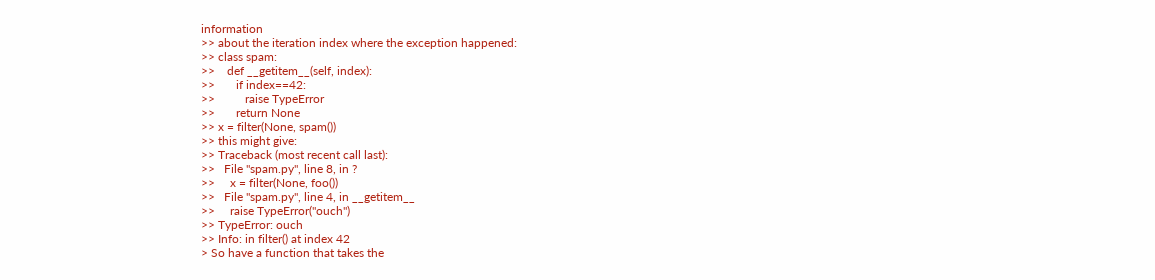information
>> about the iteration index where the exception happened:
>> class spam:
>>    def __getitem__(self, index):
>>       if index==42:
>>          raise TypeError
>>       return None
>> x = filter(None, spam())
>> this might give:
>> Traceback (most recent call last):
>>   File "spam.py", line 8, in ?
>>     x = filter(None, foo())
>>   File "spam.py", line 4, in __getitem__
>>     raise TypeError("ouch")
>> TypeError: ouch
>> Info: in filter() at index 42
> So have a function that takes the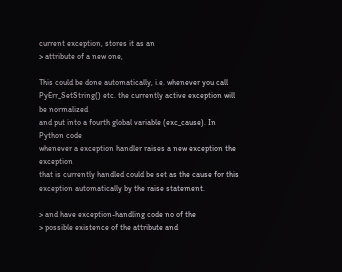current exception, stores it as an
> attribute of a new one,

This could be done automatically, i.e. whenever you call
PyErr_SetString() etc. the currently active exception will be normalized
and put into a fourth global variable (exc_cause). In Python code
whenever a exception handler raises a new exception the exception
that is currently handled could be set as the cause for this
exception automatically by the raise statement.

> and have exception-handling code no of the
> possible existence of the attribute and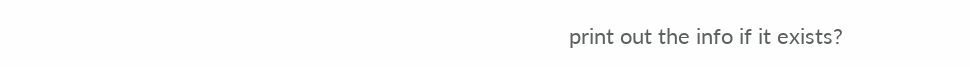print out the info if it exists?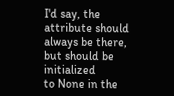I'd say, the attribute should always be there, but should be initialized
to None in the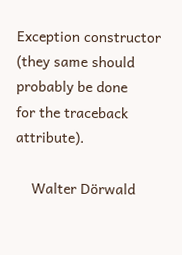Exception constructor (they same should probably be done
for the traceback attribute).

    Walter Dörwald